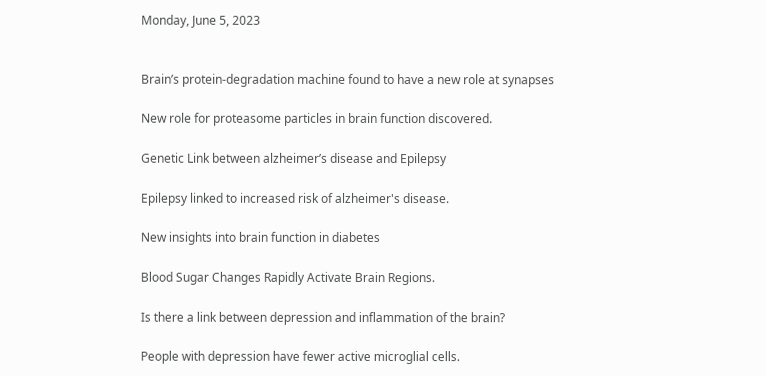Monday, June 5, 2023


Brain’s protein-degradation machine found to have a new role at synapses

New role for proteasome particles in brain function discovered.

Genetic Link between alzheimer’s disease and Epilepsy

Epilepsy linked to increased risk of alzheimer's disease.

New insights into brain function in diabetes

Blood Sugar Changes Rapidly Activate Brain Regions.

Is there a link between depression and inflammation of the brain?

People with depression have fewer active microglial cells.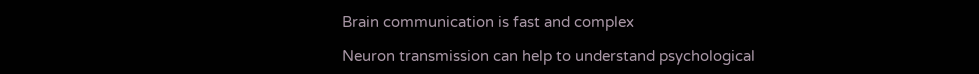Brain communication is fast and complex

Neuron transmission can help to understand psychological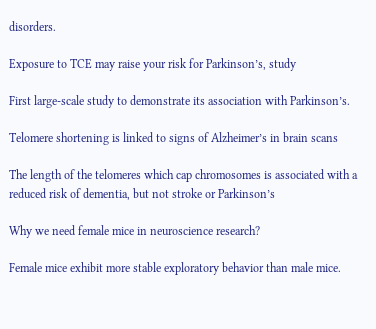disorders.

Exposure to TCE may raise your risk for Parkinson’s, study

First large-scale study to demonstrate its association with Parkinson’s.

Telomere shortening is linked to signs of Alzheimer’s in brain scans

The length of the telomeres which cap chromosomes is associated with a reduced risk of dementia, but not stroke or Parkinson’s

Why we need female mice in neuroscience research?

Female mice exhibit more stable exploratory behavior than male mice.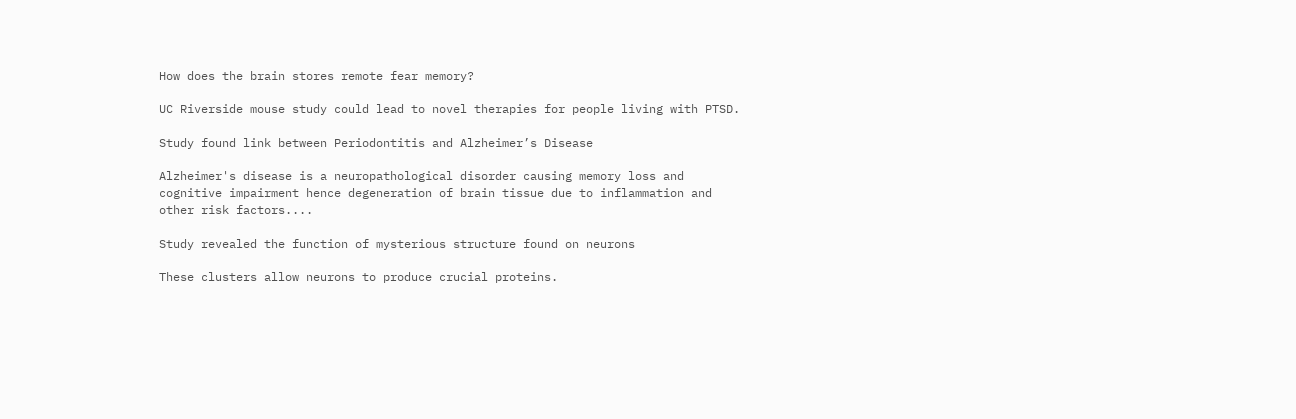How does the brain stores remote fear memory?

UC Riverside mouse study could lead to novel therapies for people living with PTSD.

Study found link between Periodontitis and Alzheimer’s Disease

Alzheimer's disease is a neuropathological disorder causing memory loss and cognitive impairment hence degeneration of brain tissue due to inflammation and other risk factors....

Study revealed the function of mysterious structure found on neurons

These clusters allow neurons to produce crucial proteins.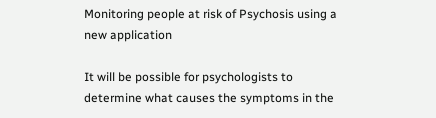Monitoring people at risk of Psychosis using a new application

It will be possible for psychologists to determine what causes the symptoms in the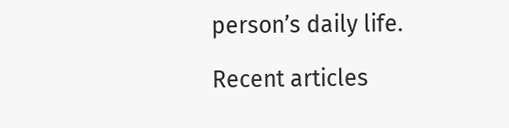person’s daily life.

Recent articles